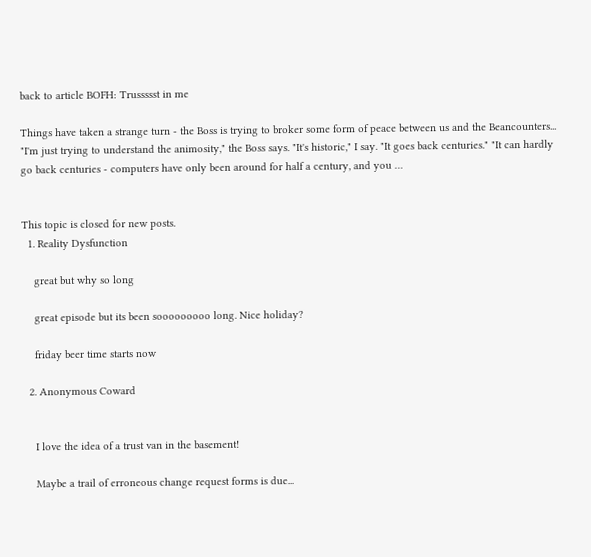back to article BOFH: Trussssst in me

Things have taken a strange turn - the Boss is trying to broker some form of peace between us and the Beancounters... "I'm just trying to understand the animosity," the Boss says. "It's historic," I say. "It goes back centuries." "It can hardly go back centuries - computers have only been around for half a century, and you …


This topic is closed for new posts.
  1. Reality Dysfunction

    great but why so long

    great episode but its been sooooooooo long. Nice holiday?

    friday beer time starts now

  2. Anonymous Coward


    I love the idea of a trust van in the basement!

    Maybe a trail of erroneous change request forms is due...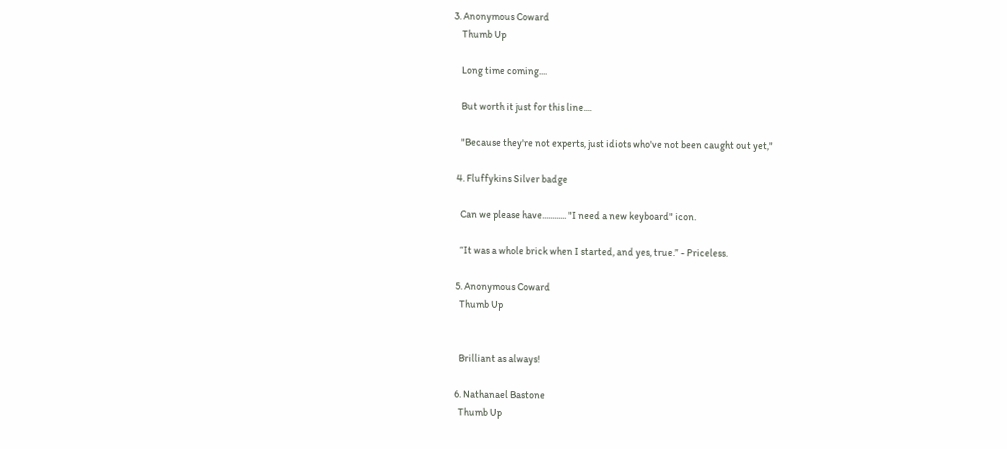3. Anonymous Coward
    Thumb Up

    Long time coming....

    But worth it just for this line....

    "Because they're not experts, just idiots who've not been caught out yet,"

  4. Fluffykins Silver badge

    Can we please have............ "I need a new keyboard" icon.

    “It was a whole brick when I started, and yes, true.” - Priceless.

  5. Anonymous Coward
    Thumb Up


    Brilliant as always!

  6. Nathanael Bastone
    Thumb Up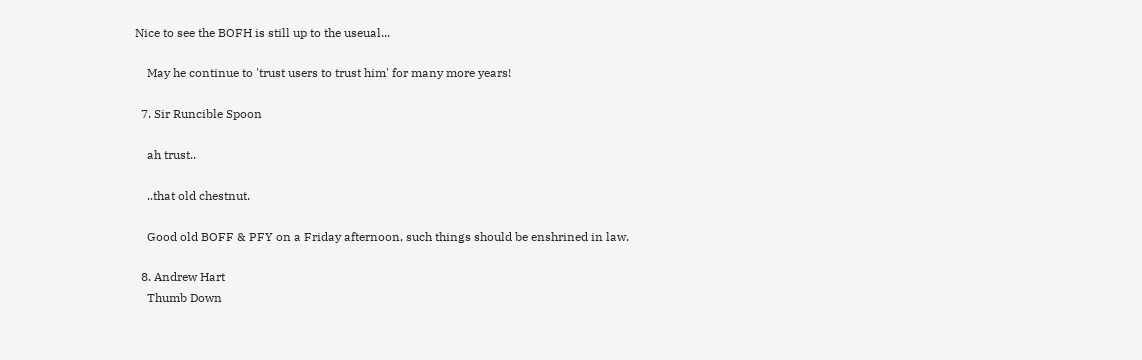Nice to see the BOFH is still up to the useual...

    May he continue to 'trust users to trust him' for many more years!

  7. Sir Runcible Spoon

    ah trust..

    ..that old chestnut.

    Good old BOFF & PFY on a Friday afternoon, such things should be enshrined in law.

  8. Andrew Hart
    Thumb Down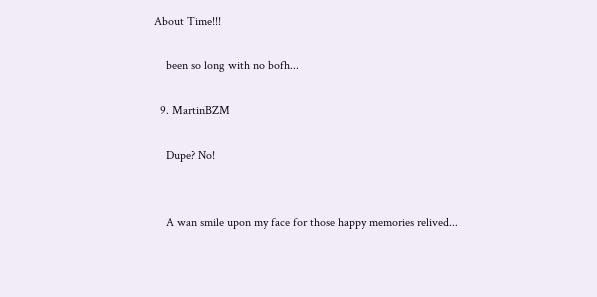About Time!!!

    been so long with no bofh...

  9. MartinBZM

    Dupe? No!


    A wan smile upon my face for those happy memories relived...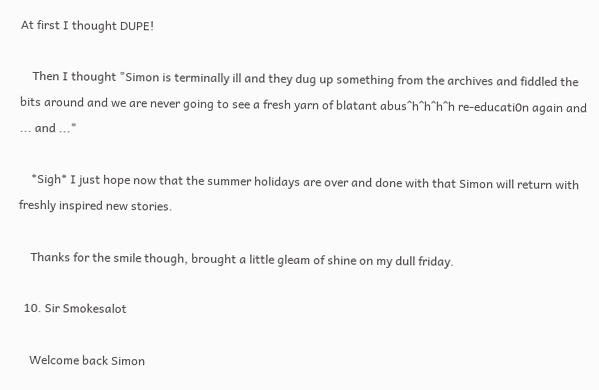At first I thought DUPE!

    Then I thought "Simon is terminally ill and they dug up something from the archives and fiddled the bits around and we are never going to see a fresh yarn of blatant abus^h^h^h^h re-educati0n again and ... and ..."

    *Sigh* I just hope now that the summer holidays are over and done with that Simon will return with freshly inspired new stories.

    Thanks for the smile though, brought a little gleam of shine on my dull friday.

  10. Sir Smokesalot

    Welcome back Simon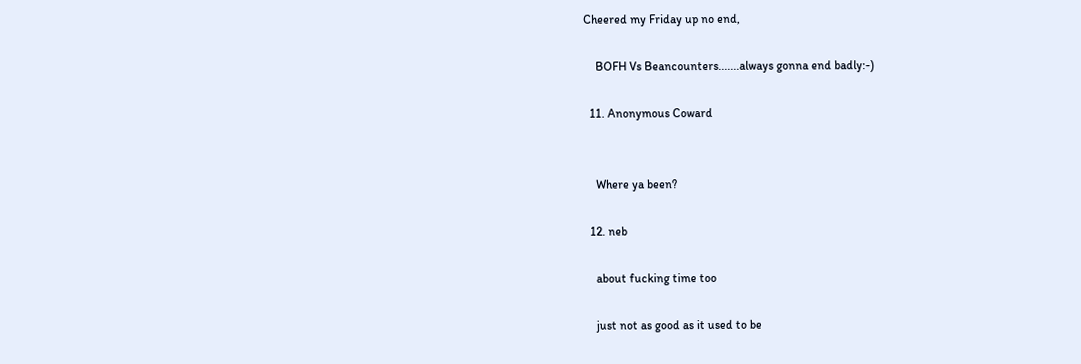Cheered my Friday up no end,

    BOFH Vs Beancounters.......always gonna end badly:-)

  11. Anonymous Coward


    Where ya been?

  12. neb

    about fucking time too

    just not as good as it used to be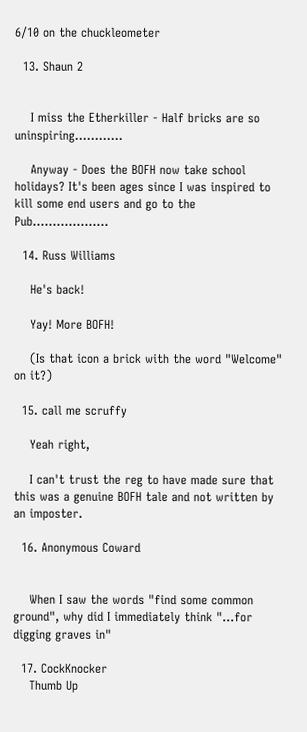6/10 on the chuckleometer

  13. Shaun 2


    I miss the Etherkiller - Half bricks are so uninspiring............

    Anyway - Does the BOFH now take school holidays? It's been ages since I was inspired to kill some end users and go to the Pub...................

  14. Russ Williams

    He's back!

    Yay! More BOFH!

    (Is that icon a brick with the word "Welcome" on it?)

  15. call me scruffy

    Yeah right,

    I can't trust the reg to have made sure that this was a genuine BOFH tale and not written by an imposter.

  16. Anonymous Coward


    When I saw the words "find some common ground", why did I immediately think "...for digging graves in"

  17. CockKnocker
    Thumb Up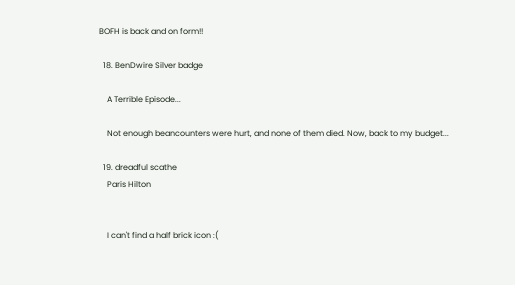BOFH is back and on form!!

  18. BenDwire Silver badge

    A Terrible Episode...

    Not enough beancounters were hurt, and none of them died. Now, back to my budget...

  19. dreadful scathe
    Paris Hilton


    I can't find a half brick icon :(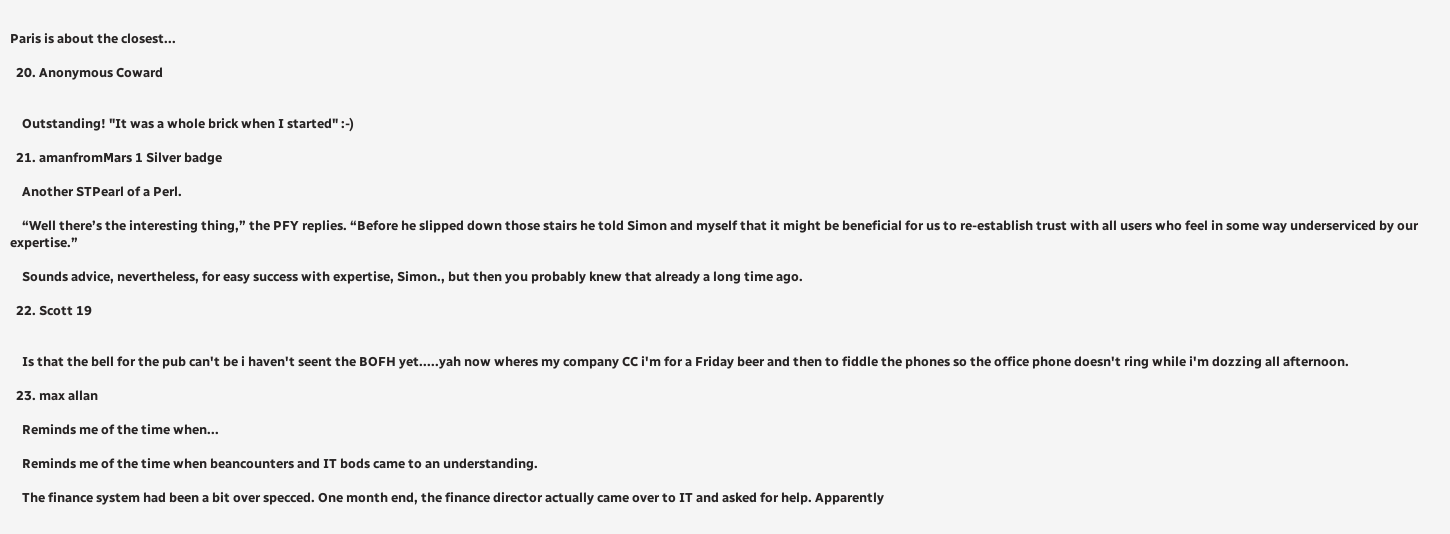Paris is about the closest...

  20. Anonymous Coward


    Outstanding! "It was a whole brick when I started" :-)

  21. amanfromMars 1 Silver badge

    Another STPearl of a Perl.

    “Well there’s the interesting thing,” the PFY replies. “Before he slipped down those stairs he told Simon and myself that it might be beneficial for us to re-establish trust with all users who feel in some way underserviced by our expertise.”

    Sounds advice, nevertheless, for easy success with expertise, Simon., but then you probably knew that already a long time ago.

  22. Scott 19


    Is that the bell for the pub can't be i haven't seent the BOFH yet.....yah now wheres my company CC i'm for a Friday beer and then to fiddle the phones so the office phone doesn't ring while i'm dozzing all afternoon.

  23. max allan

    Reminds me of the time when...

    Reminds me of the time when beancounters and IT bods came to an understanding.

    The finance system had been a bit over specced. One month end, the finance director actually came over to IT and asked for help. Apparently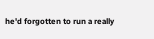he'd forgotten to run a really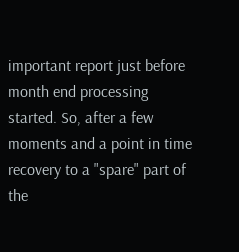important report just before month end processing started. So, after a few moments and a point in time recovery to a "spare" part of the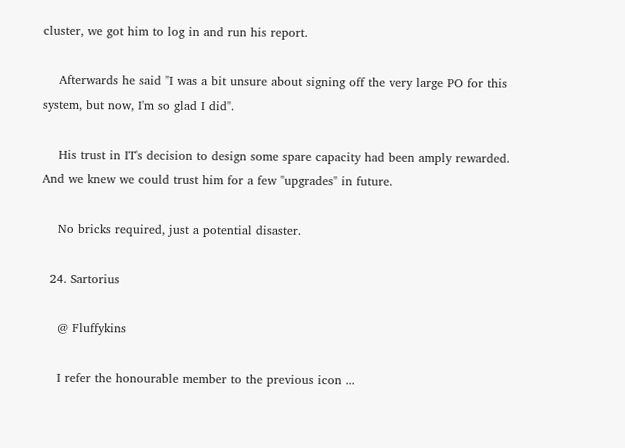cluster, we got him to log in and run his report.

    Afterwards he said "I was a bit unsure about signing off the very large PO for this system, but now, I'm so glad I did".

    His trust in IT's decision to design some spare capacity had been amply rewarded. And we knew we could trust him for a few "upgrades" in future.

    No bricks required, just a potential disaster.

  24. Sartorius

    @ Fluffykins

    I refer the honourable member to the previous icon ...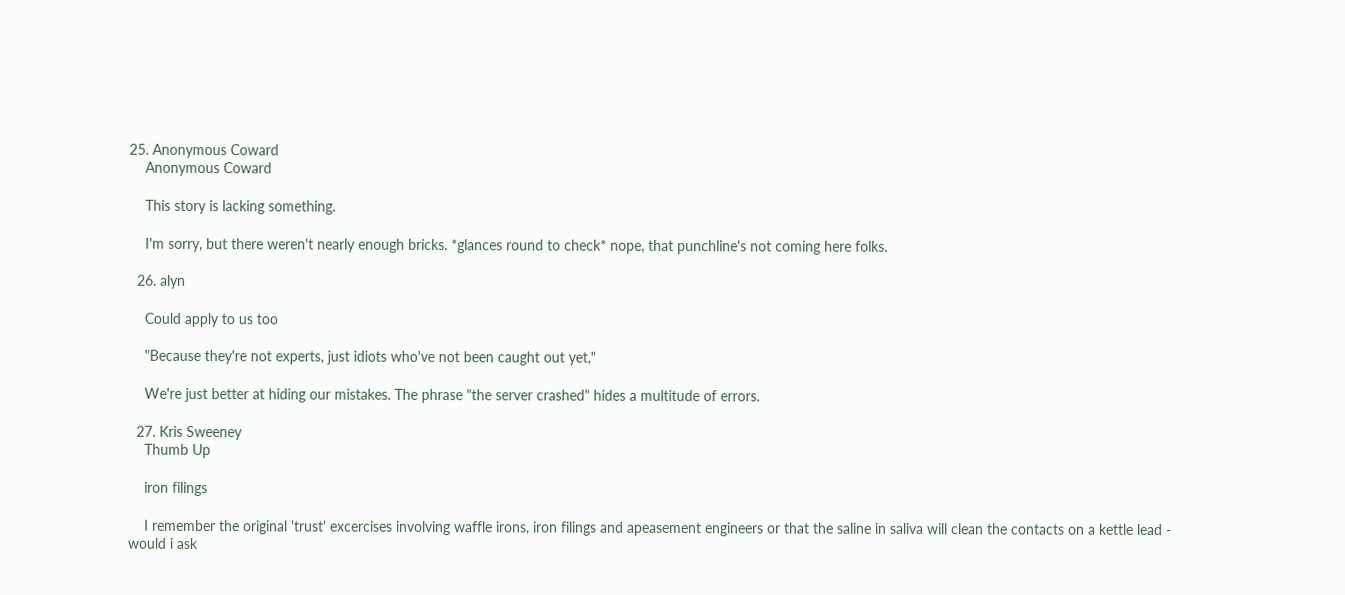25. Anonymous Coward
    Anonymous Coward

    This story is lacking something.

    I'm sorry, but there weren't nearly enough bricks. *glances round to check* nope, that punchline's not coming here folks.

  26. alyn

    Could apply to us too

    "Because they're not experts, just idiots who've not been caught out yet,"

    We're just better at hiding our mistakes. The phrase "the server crashed" hides a multitude of errors.

  27. Kris Sweeney
    Thumb Up

    iron filings

    I remember the original 'trust' excercises involving waffle irons, iron filings and apeasement engineers or that the saline in saliva will clean the contacts on a kettle lead - would i ask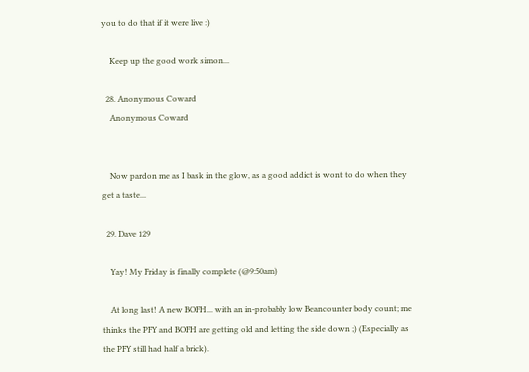you to do that if it were live :)

    Keep up the good work simon...

  28. Anonymous Coward
    Anonymous Coward


    Now pardon me as I bask in the glow, as a good addict is wont to do when they get a taste...

  29. Dave 129

    Yay! My Friday is finally complete (@9:50am)

    At long last! A new BOFH... with an in-probably low Beancounter body count; me thinks the PFY and BOFH are getting old and letting the side down ;) (Especially as the PFY still had half a brick).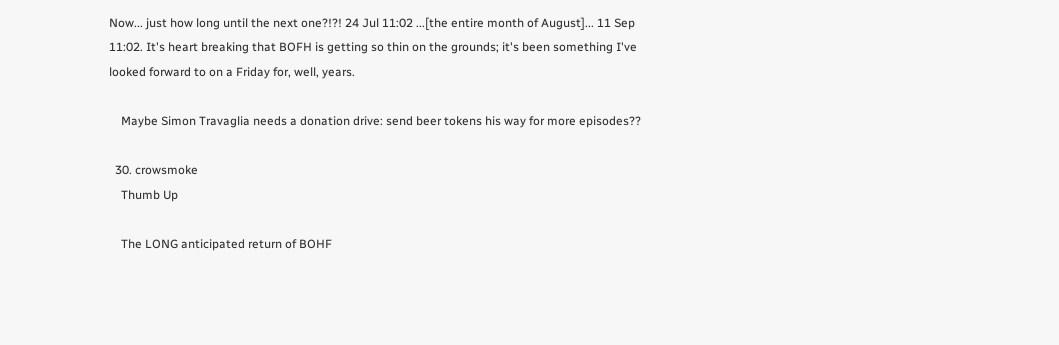Now... just how long until the next one?!?! 24 Jul 11:02 ...[the entire month of August]... 11 Sep 11:02. It's heart breaking that BOFH is getting so thin on the grounds; it's been something I've looked forward to on a Friday for, well, years.

    Maybe Simon Travaglia needs a donation drive: send beer tokens his way for more episodes??

  30. crowsmoke
    Thumb Up

    The LONG anticipated return of BOHF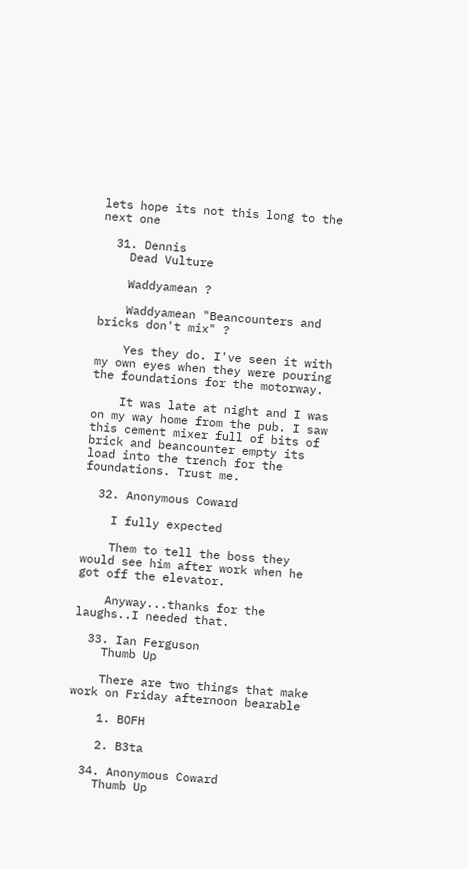lets hope its not this long to the next one

  31. Dennis
    Dead Vulture

    Waddyamean ?

    Waddyamean "Beancounters and bricks don't mix" ?

    Yes they do. I've seen it with my own eyes when they were pouring the foundations for the motorway.

    It was late at night and I was on my way home from the pub. I saw this cement mixer full of bits of brick and beancounter empty its load into the trench for the foundations. Trust me.

  32. Anonymous Coward

    I fully expected

    Them to tell the boss they would see him after work when he got off the elevator.

    Anyway...thanks for the laughs..I needed that.

  33. Ian Ferguson
    Thumb Up

    There are two things that make work on Friday afternoon bearable

    1. BOFH

    2. B3ta

  34. Anonymous Coward
    Thumb Up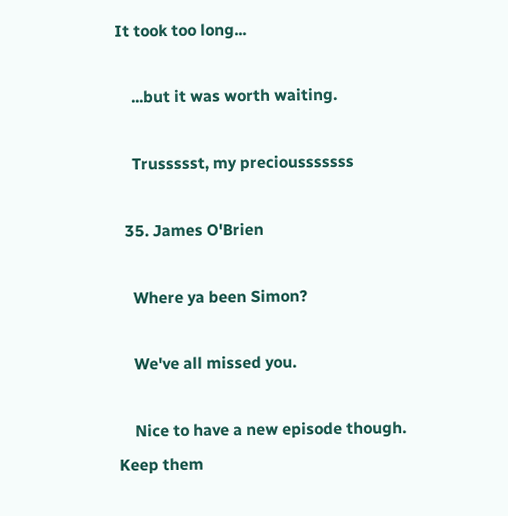It took too long...

    ...but it was worth waiting.

    Trussssst, my preciousssssss

  35. James O'Brien

    Where ya been Simon?

    We've all missed you.

    Nice to have a new episode though. Keep them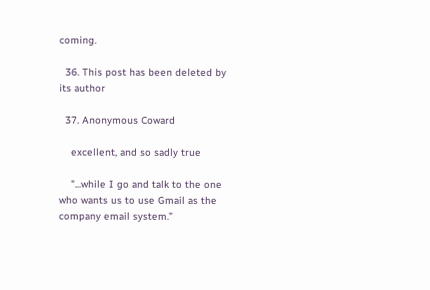coming.

  36. This post has been deleted by its author

  37. Anonymous Coward

    excellent, and so sadly true

    "...while I go and talk to the one who wants us to use Gmail as the company email system.”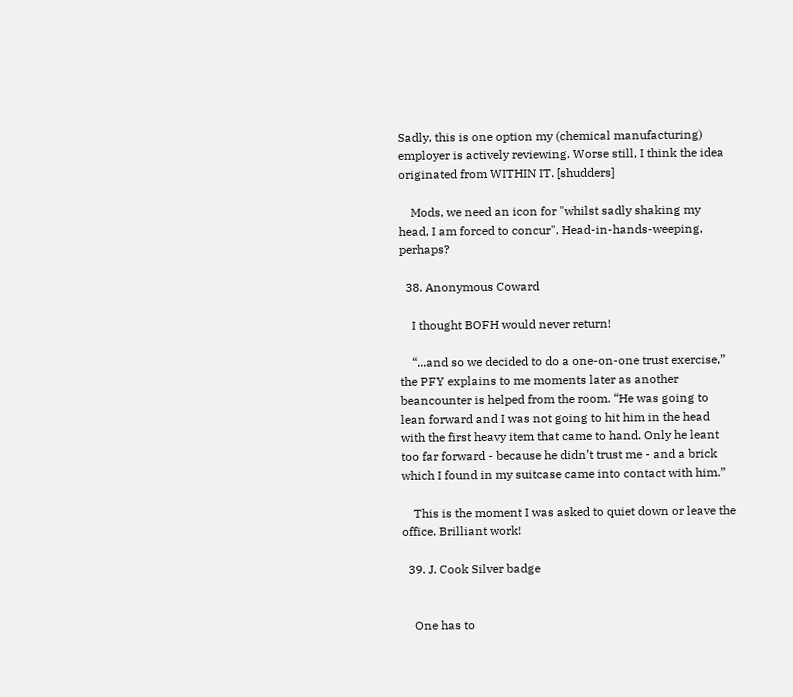Sadly, this is one option my (chemical manufacturing) employer is actively reviewing. Worse still, I think the idea originated from WITHIN IT. [shudders]

    Mods, we need an icon for "whilst sadly shaking my head, I am forced to concur". Head-in-hands-weeping, perhaps?

  38. Anonymous Coward

    I thought BOFH would never return!

    “...and so we decided to do a one-on-one trust exercise,” the PFY explains to me moments later as another beancounter is helped from the room. “He was going to lean forward and I was not going to hit him in the head with the first heavy item that came to hand. Only he leant too far forward - because he didn’t trust me - and a brick which I found in my suitcase came into contact with him.”

    This is the moment I was asked to quiet down or leave the office. Brilliant work!

  39. J. Cook Silver badge


    One has to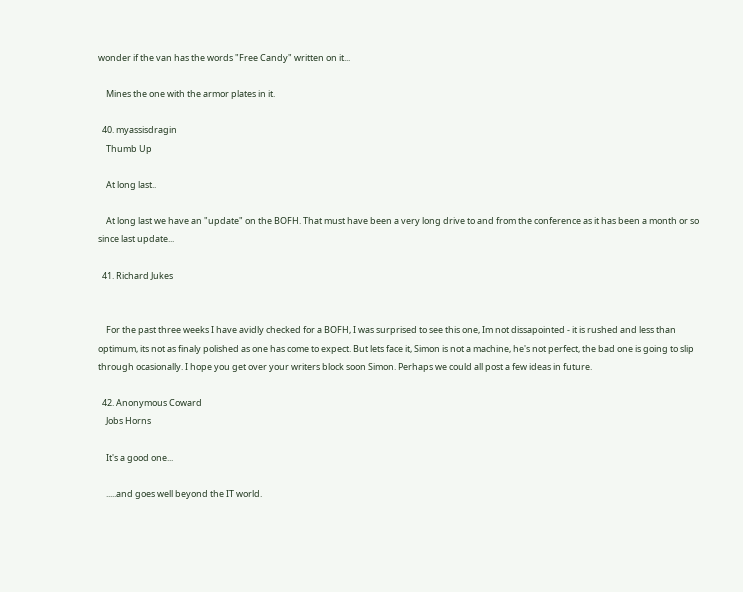wonder if the van has the words "Free Candy" written on it...

    Mines the one with the armor plates in it.

  40. myassisdragin
    Thumb Up

    At long last..

    At long last we have an "update" on the BOFH. That must have been a very long drive to and from the conference as it has been a month or so since last update...

  41. Richard Jukes


    For the past three weeks I have avidly checked for a BOFH, I was surprised to see this one, Im not dissapointed - it is rushed and less than optimum, its not as finaly polished as one has come to expect. But lets face it, Simon is not a machine, he's not perfect, the bad one is going to slip through ocasionally. I hope you get over your writers block soon Simon. Perhaps we could all post a few ideas in future.

  42. Anonymous Coward
    Jobs Horns

    It's a good one...

    .....and goes well beyond the IT world.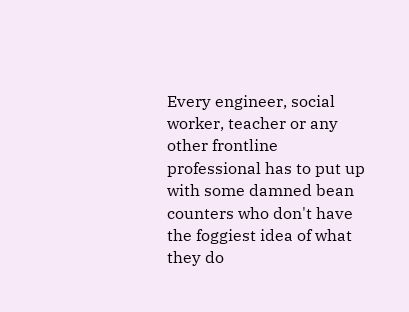Every engineer, social worker, teacher or any other frontline professional has to put up with some damned bean counters who don't have the foggiest idea of what they do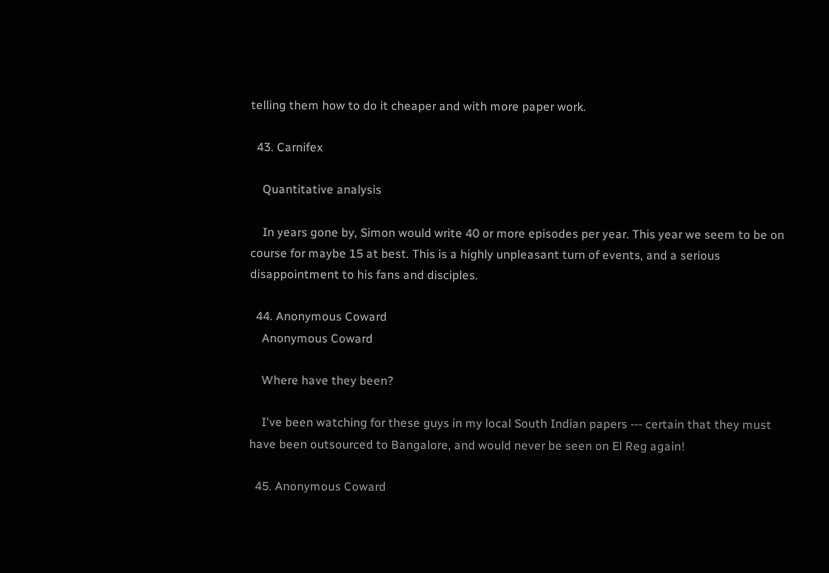telling them how to do it cheaper and with more paper work.

  43. Carnifex

    Quantitative analysis

    In years gone by, Simon would write 40 or more episodes per year. This year we seem to be on course for maybe 15 at best. This is a highly unpleasant turn of events, and a serious disappointment to his fans and disciples.

  44. Anonymous Coward
    Anonymous Coward

    Where have they been?

    I've been watching for these guys in my local South Indian papers --- certain that they must have been outsourced to Bangalore, and would never be seen on El Reg again!

  45. Anonymous Coward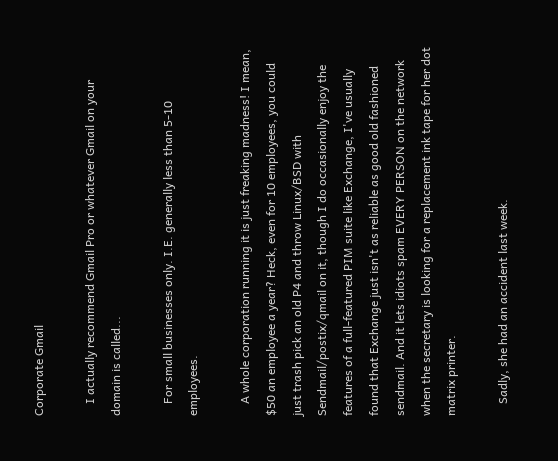Corporate Gmail

    I actually recommend Gmail Pro or whatever Gmail on your domain is called...

    For small businesses only. I.E. generally less than 5-10 employees.

    A whole corporation running it is just freaking madness! I mean, $50 an employee a year? Heck, even for 10 employees, you could just trash pick an old P4 and throw Linux/BSD with Sendmail/postix/qmail on it, though I do occasionally enjoy the features of a full-featured PIM suite like Exchange, I've usually found that Exchange just isn't as reliable as good old fashioned sendmail. And it lets idiots spam EVERY PERSON on the network when the secretary is looking for a replacement ink tape for her dot matrix printer.

    Sadly, she had an accident last week.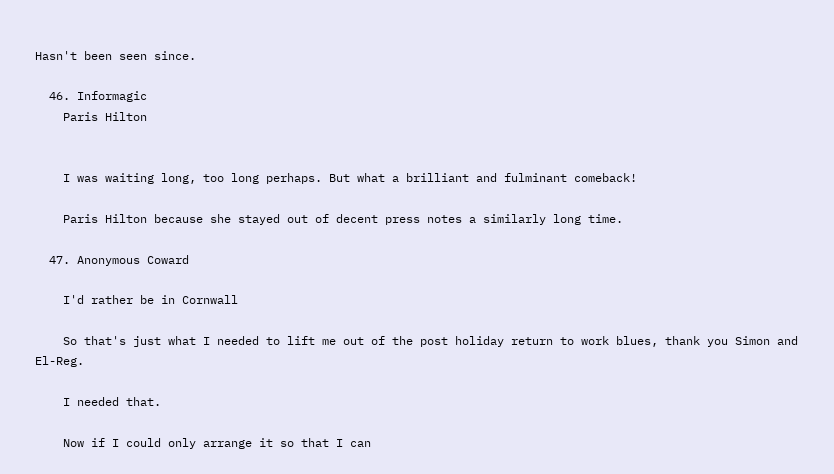Hasn't been seen since.

  46. Informagic
    Paris Hilton


    I was waiting long, too long perhaps. But what a brilliant and fulminant comeback!

    Paris Hilton because she stayed out of decent press notes a similarly long time.

  47. Anonymous Coward

    I'd rather be in Cornwall

    So that's just what I needed to lift me out of the post holiday return to work blues, thank you Simon and El-Reg.

    I needed that.

    Now if I could only arrange it so that I can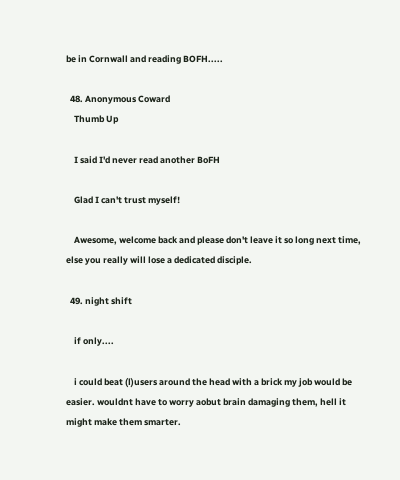be in Cornwall and reading BOFH.....

  48. Anonymous Coward
    Thumb Up

    I said I'd never read another BoFH

    Glad I can't trust myself!

    Awesome, welcome back and please don't leave it so long next time, else you really will lose a dedicated disciple.

  49. night shift

    if only....

    i could beat (l)users around the head with a brick my job would be easier. wouldnt have to worry aobut brain damaging them, hell it might make them smarter.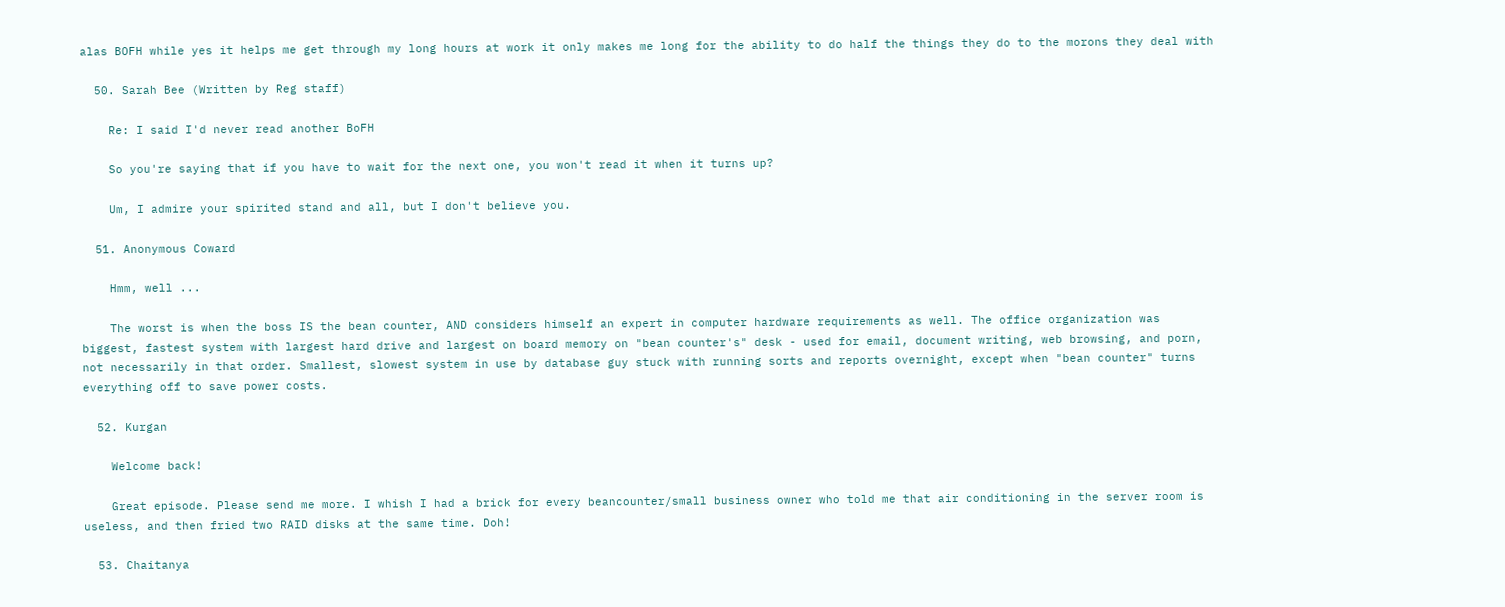alas BOFH while yes it helps me get through my long hours at work it only makes me long for the ability to do half the things they do to the morons they deal with

  50. Sarah Bee (Written by Reg staff)

    Re: I said I'd never read another BoFH

    So you're saying that if you have to wait for the next one, you won't read it when it turns up?

    Um, I admire your spirited stand and all, but I don't believe you.

  51. Anonymous Coward

    Hmm, well ...

    The worst is when the boss IS the bean counter, AND considers himself an expert in computer hardware requirements as well. The office organization was biggest, fastest system with largest hard drive and largest on board memory on "bean counter's" desk - used for email, document writing, web browsing, and porn, not necessarily in that order. Smallest, slowest system in use by database guy stuck with running sorts and reports overnight, except when "bean counter" turns everything off to save power costs.

  52. Kurgan

    Welcome back!

    Great episode. Please send me more. I whish I had a brick for every beancounter/small business owner who told me that air conditioning in the server room is useless, and then fried two RAID disks at the same time. Doh!

  53. Chaitanya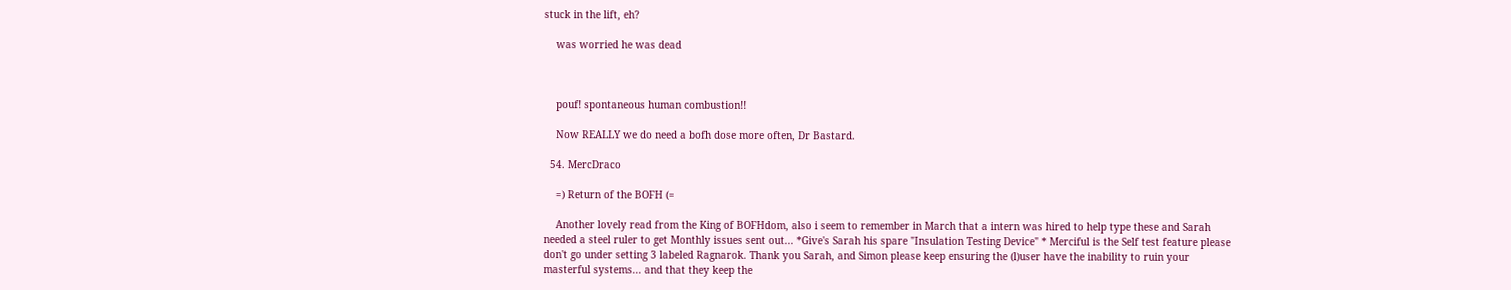stuck in the lift, eh?

    was worried he was dead



    pouf! spontaneous human combustion!!

    Now REALLY we do need a bofh dose more often, Dr Bastard.

  54. MercDraco

    =) Return of the BOFH (=

    Another lovely read from the King of BOFHdom, also i seem to remember in March that a intern was hired to help type these and Sarah needed a steel ruler to get Monthly issues sent out... *Give's Sarah his spare "Insulation Testing Device" * Merciful is the Self test feature please don't go under setting 3 labeled Ragnarok. Thank you Sarah, and Simon please keep ensuring the (l)user have the inability to ruin your masterful systems... and that they keep the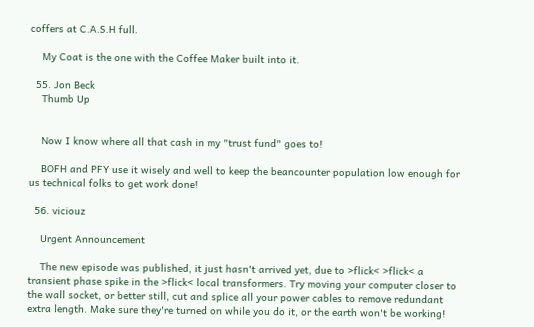coffers at C.A.S.H full.

    My Coat is the one with the Coffee Maker built into it.

  55. Jon Beck
    Thumb Up


    Now I know where all that cash in my "trust fund" goes to!

    BOFH and PFY use it wisely and well to keep the beancounter population low enough for us technical folks to get work done!

  56. viciouz

    Urgent Announcement

    The new episode was published, it just hasn't arrived yet, due to >flick< >flick< a transient phase spike in the >flick< local transformers. Try moving your computer closer to the wall socket, or better still, cut and splice all your power cables to remove redundant extra length. Make sure they're turned on while you do it, or the earth won't be working!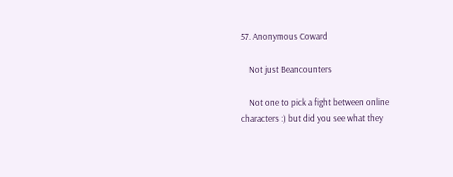57. Anonymous Coward

    Not just Beancounters

    Not one to pick a fight between online characters :) but did you see what they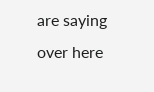are saying over here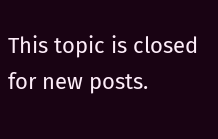This topic is closed for new posts.